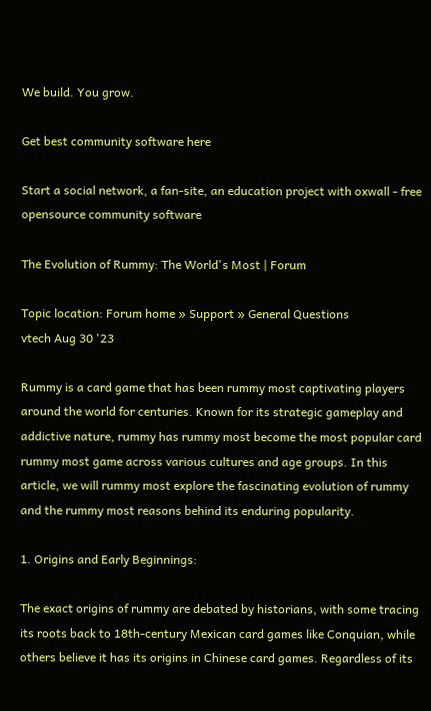We build. You grow.

Get best community software here

Start a social network, a fan-site, an education project with oxwall - free opensource community software

The Evolution of Rummy: The World's Most | Forum

Topic location: Forum home » Support » General Questions
vtech Aug 30 '23

Rummy is a card game that has been rummy most captivating players around the world for centuries. Known for its strategic gameplay and addictive nature, rummy has rummy most become the most popular card rummy most game across various cultures and age groups. In this article, we will rummy most explore the fascinating evolution of rummy and the rummy most reasons behind its enduring popularity.

1. Origins and Early Beginnings:

The exact origins of rummy are debated by historians, with some tracing its roots back to 18th-century Mexican card games like Conquian, while others believe it has its origins in Chinese card games. Regardless of its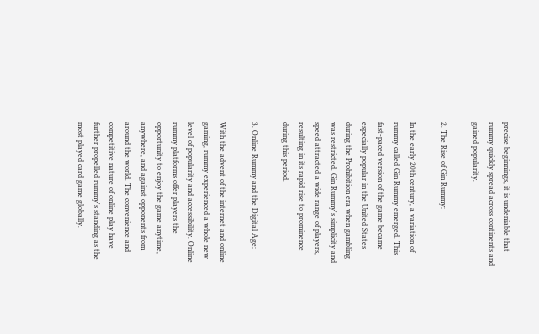precise beginnings, it is undeniable that rummy quickly spread across continents and gained popularity.

2. The Rise of Gin Rummy:

In the early 20th century, a variation of rummy called Gin Rummy emerged. This fast-paced version of the game became especially popular in the United States during the Prohibition era when gambling was restricted. Gin Rummy's simplicity and speed attracted a wide range of players, resulting in its rapid rise to prominence during this period.

3. Online Rummy and the Digital Age:

With the advent of the internet and online gaming, rummy experienced a whole new level of popularity and accessibility. Online rummy platforms offer players the opportunity to enjoy the game anytime, anywhere, and against opponents from around the world. The convenience and competitive nature of online play have further propelled rummy's standing as the most played card game globally.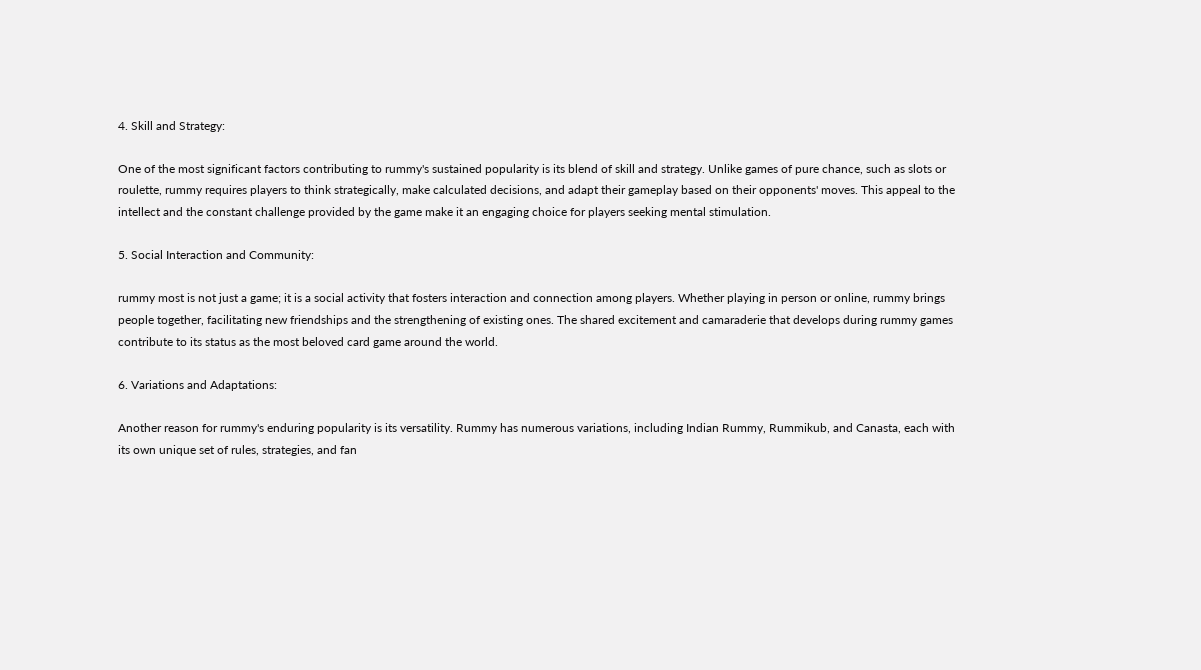4. Skill and Strategy:

One of the most significant factors contributing to rummy's sustained popularity is its blend of skill and strategy. Unlike games of pure chance, such as slots or roulette, rummy requires players to think strategically, make calculated decisions, and adapt their gameplay based on their opponents' moves. This appeal to the intellect and the constant challenge provided by the game make it an engaging choice for players seeking mental stimulation.

5. Social Interaction and Community:

rummy most is not just a game; it is a social activity that fosters interaction and connection among players. Whether playing in person or online, rummy brings people together, facilitating new friendships and the strengthening of existing ones. The shared excitement and camaraderie that develops during rummy games contribute to its status as the most beloved card game around the world.

6. Variations and Adaptations:

Another reason for rummy's enduring popularity is its versatility. Rummy has numerous variations, including Indian Rummy, Rummikub, and Canasta, each with its own unique set of rules, strategies, and fan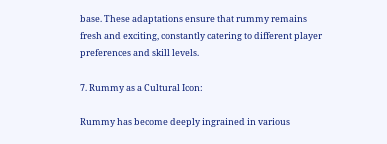base. These adaptations ensure that rummy remains fresh and exciting, constantly catering to different player preferences and skill levels.

7. Rummy as a Cultural Icon:

Rummy has become deeply ingrained in various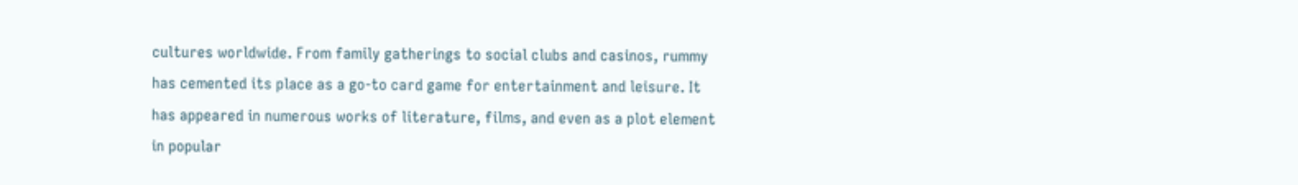cultures worldwide. From family gatherings to social clubs and casinos, rummy has cemented its place as a go-to card game for entertainment and leisure. It has appeared in numerous works of literature, films, and even as a plot element in popular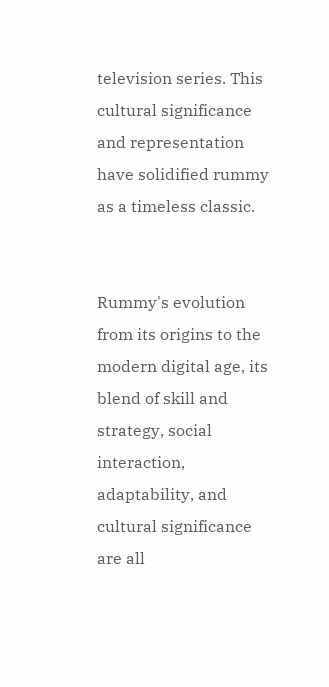television series. This cultural significance and representation have solidified rummy as a timeless classic.


Rummy's evolution from its origins to the modern digital age, its blend of skill and strategy, social interaction, adaptability, and cultural significance are all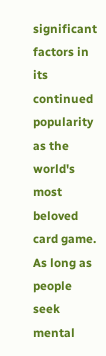significant factors in its continued popularity as the world's most beloved card game. As long as people seek mental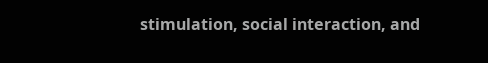stimulation, social interaction, and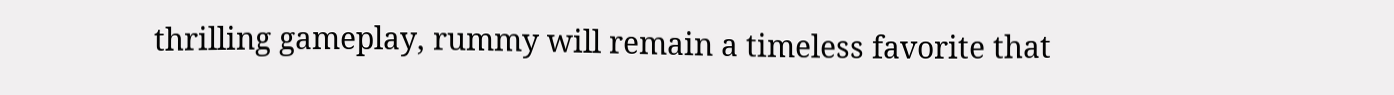thrilling gameplay, rummy will remain a timeless favorite that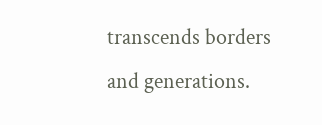transcends borders and generations.